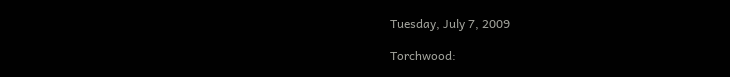Tuesday, July 7, 2009

Torchwood: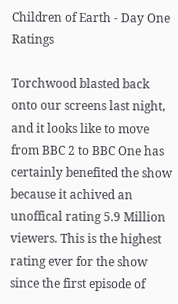Children of Earth - Day One Ratings

Torchwood blasted back onto our screens last night, and it looks like to move from BBC 2 to BBC One has certainly benefited the show because it achived an unoffical rating 5.9 Million viewers. This is the highest rating ever for the show since the first episode of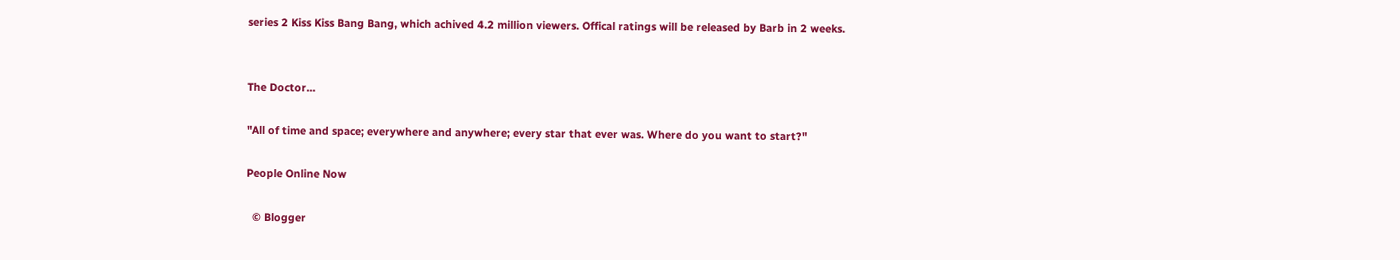series 2 Kiss Kiss Bang Bang, which achived 4.2 million viewers. Offical ratings will be released by Barb in 2 weeks.


The Doctor...

"All of time and space; everywhere and anywhere; every star that ever was. Where do you want to start?"

People Online Now

  © Blogger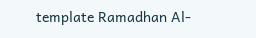template Ramadhan Al-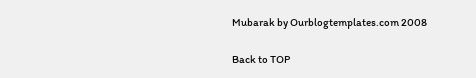Mubarak by Ourblogtemplates.com 2008

Back to TOP